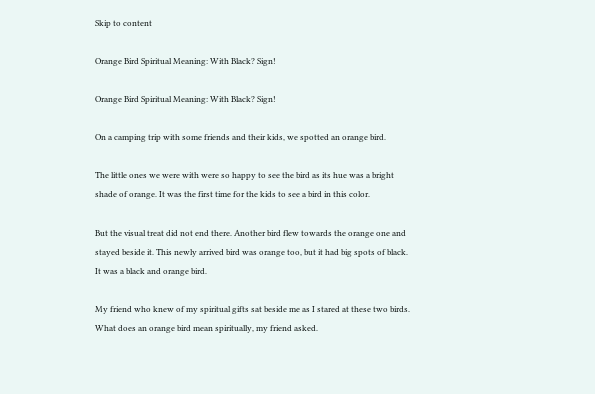Skip to content

Orange Bird Spiritual Meaning: With Black? Sign!

Orange Bird Spiritual Meaning: With Black? Sign!

On a camping trip with some friends and their kids, we spotted an orange bird.

The little ones we were with were so happy to see the bird as its hue was a bright shade of orange. It was the first time for the kids to see a bird in this color.

But the visual treat did not end there. Another bird flew towards the orange one and stayed beside it. This newly arrived bird was orange too, but it had big spots of black. It was a black and orange bird.

My friend who knew of my spiritual gifts sat beside me as I stared at these two birds. What does an orange bird mean spiritually, my friend asked.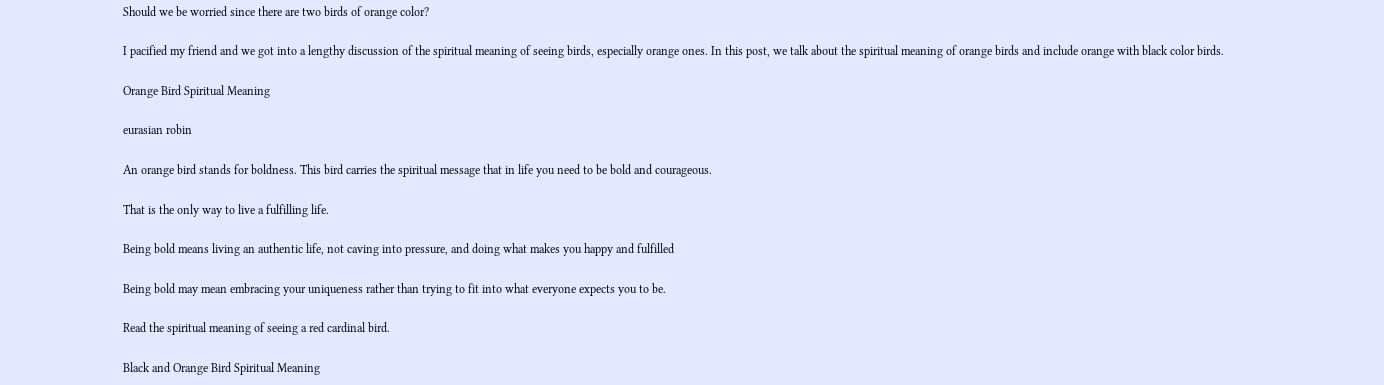Should we be worried since there are two birds of orange color?

I pacified my friend and we got into a lengthy discussion of the spiritual meaning of seeing birds, especially orange ones. In this post, we talk about the spiritual meaning of orange birds and include orange with black color birds.

Orange Bird Spiritual Meaning

eurasian robin

An orange bird stands for boldness. This bird carries the spiritual message that in life you need to be bold and courageous.

That is the only way to live a fulfilling life.

Being bold means living an authentic life, not caving into pressure, and doing what makes you happy and fulfilled

Being bold may mean embracing your uniqueness rather than trying to fit into what everyone expects you to be.

Read the spiritual meaning of seeing a red cardinal bird.

Black and Orange Bird Spiritual Meaning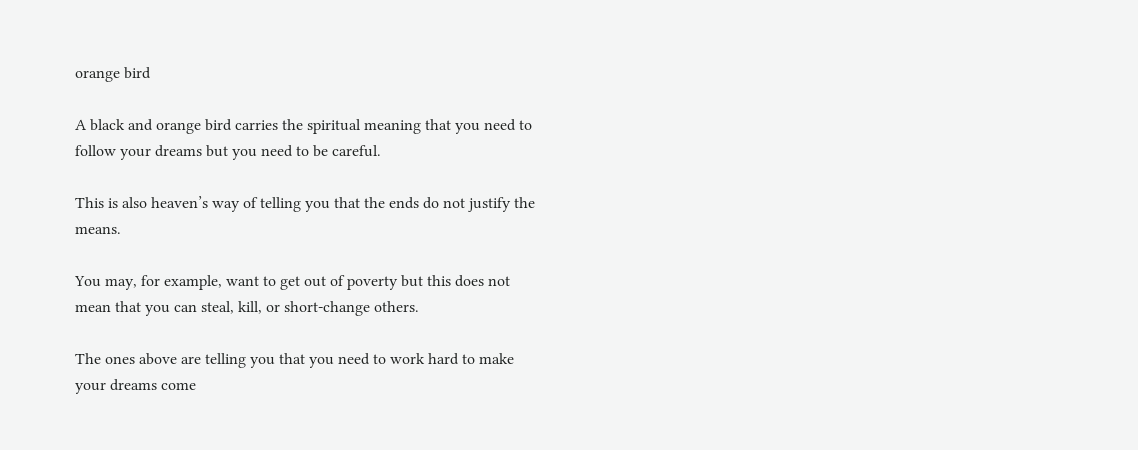orange bird

A black and orange bird carries the spiritual meaning that you need to follow your dreams but you need to be careful.

This is also heaven’s way of telling you that the ends do not justify the means.

You may, for example, want to get out of poverty but this does not mean that you can steal, kill, or short-change others.

The ones above are telling you that you need to work hard to make your dreams come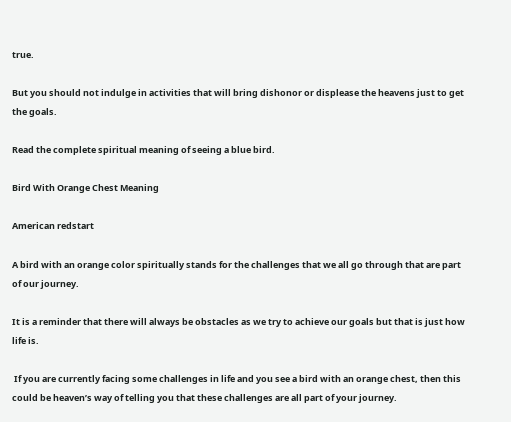true.

But you should not indulge in activities that will bring dishonor or displease the heavens just to get the goals.

Read the complete spiritual meaning of seeing a blue bird.

Bird With Orange Chest Meaning

American redstart

A bird with an orange color spiritually stands for the challenges that we all go through that are part of our journey.

It is a reminder that there will always be obstacles as we try to achieve our goals but that is just how life is.

 If you are currently facing some challenges in life and you see a bird with an orange chest, then this could be heaven’s way of telling you that these challenges are all part of your journey.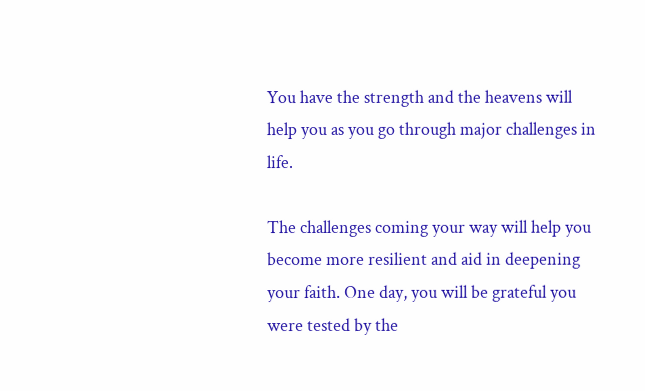You have the strength and the heavens will help you as you go through major challenges in life.

The challenges coming your way will help you become more resilient and aid in deepening your faith. One day, you will be grateful you were tested by the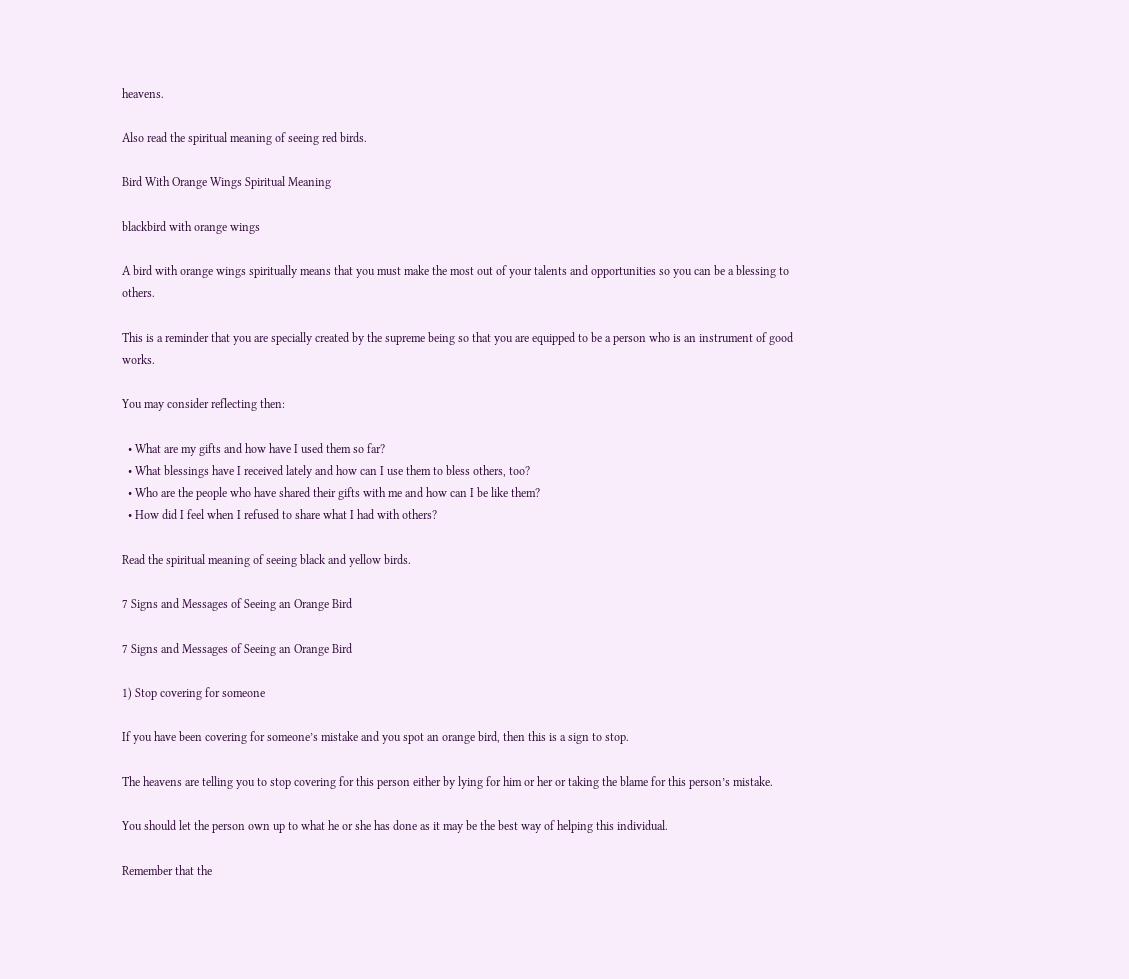heavens.

Also read the spiritual meaning of seeing red birds.

Bird With Orange Wings Spiritual Meaning

blackbird with orange wings

A bird with orange wings spiritually means that you must make the most out of your talents and opportunities so you can be a blessing to others.

This is a reminder that you are specially created by the supreme being so that you are equipped to be a person who is an instrument of good works.

You may consider reflecting then:

  • What are my gifts and how have I used them so far?
  • What blessings have I received lately and how can I use them to bless others, too?
  • Who are the people who have shared their gifts with me and how can I be like them?
  • How did I feel when I refused to share what I had with others?

Read the spiritual meaning of seeing black and yellow birds.

7 Signs and Messages of Seeing an Orange Bird

7 Signs and Messages of Seeing an Orange Bird

1) Stop covering for someone

If you have been covering for someone’s mistake and you spot an orange bird, then this is a sign to stop.

The heavens are telling you to stop covering for this person either by lying for him or her or taking the blame for this person’s mistake.

You should let the person own up to what he or she has done as it may be the best way of helping this individual.

Remember that the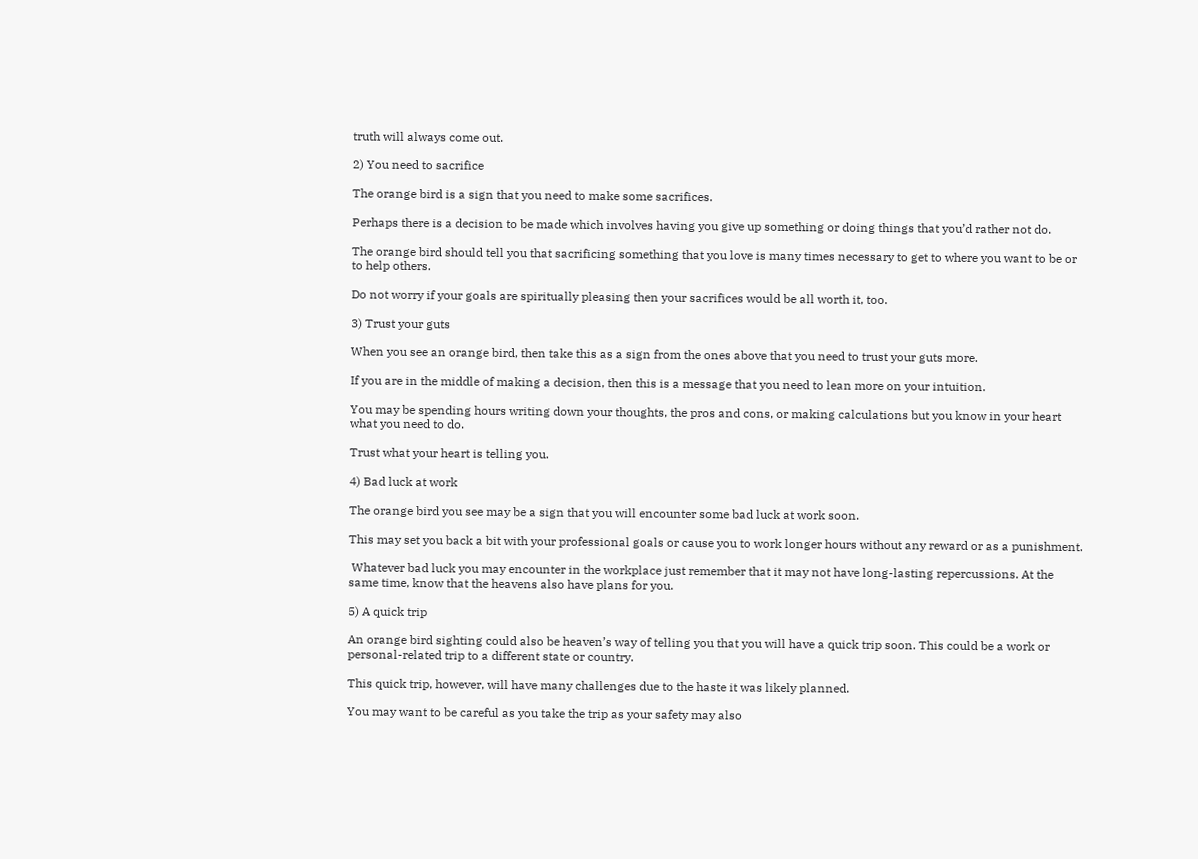truth will always come out.

2) You need to sacrifice

The orange bird is a sign that you need to make some sacrifices.

Perhaps there is a decision to be made which involves having you give up something or doing things that you’d rather not do.

The orange bird should tell you that sacrificing something that you love is many times necessary to get to where you want to be or to help others.

Do not worry if your goals are spiritually pleasing then your sacrifices would be all worth it, too.

3) Trust your guts

When you see an orange bird, then take this as a sign from the ones above that you need to trust your guts more.

If you are in the middle of making a decision, then this is a message that you need to lean more on your intuition.

You may be spending hours writing down your thoughts, the pros and cons, or making calculations but you know in your heart what you need to do.

Trust what your heart is telling you.

4) Bad luck at work

The orange bird you see may be a sign that you will encounter some bad luck at work soon.

This may set you back a bit with your professional goals or cause you to work longer hours without any reward or as a punishment.

 Whatever bad luck you may encounter in the workplace just remember that it may not have long-lasting repercussions. At the same time, know that the heavens also have plans for you.

5) A quick trip

An orange bird sighting could also be heaven’s way of telling you that you will have a quick trip soon. This could be a work or personal-related trip to a different state or country.

This quick trip, however, will have many challenges due to the haste it was likely planned.

You may want to be careful as you take the trip as your safety may also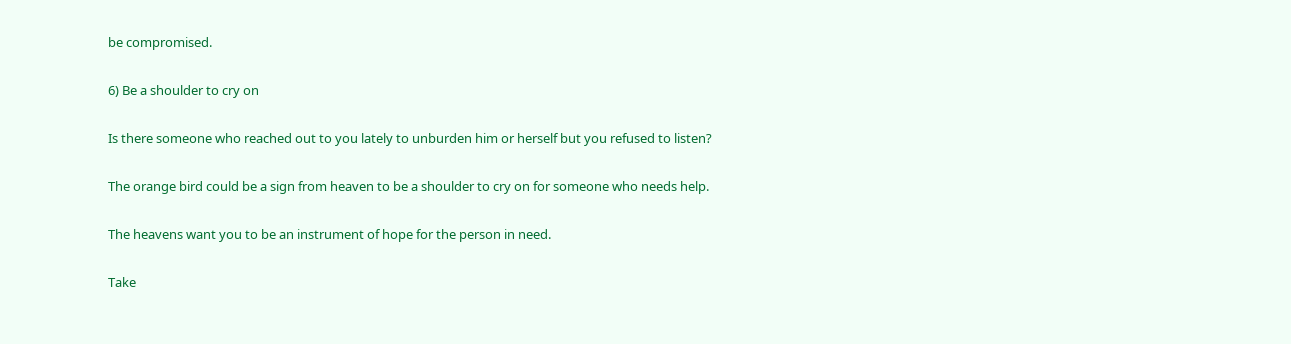be compromised.

6) Be a shoulder to cry on

Is there someone who reached out to you lately to unburden him or herself but you refused to listen?

The orange bird could be a sign from heaven to be a shoulder to cry on for someone who needs help.

The heavens want you to be an instrument of hope for the person in need.

Take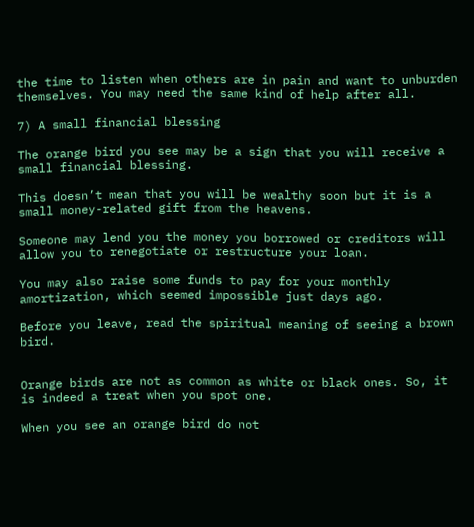the time to listen when others are in pain and want to unburden themselves. You may need the same kind of help after all.

7) A small financial blessing

The orange bird you see may be a sign that you will receive a small financial blessing.

This doesn’t mean that you will be wealthy soon but it is a small money-related gift from the heavens.

Someone may lend you the money you borrowed or creditors will allow you to renegotiate or restructure your loan.

You may also raise some funds to pay for your monthly amortization, which seemed impossible just days ago.

Before you leave, read the spiritual meaning of seeing a brown bird.


Orange birds are not as common as white or black ones. So, it is indeed a treat when you spot one.

When you see an orange bird do not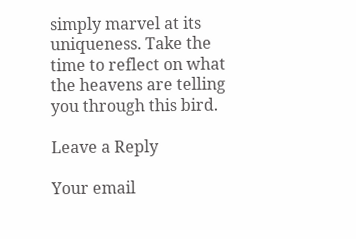simply marvel at its uniqueness. Take the time to reflect on what the heavens are telling you through this bird.

Leave a Reply

Your email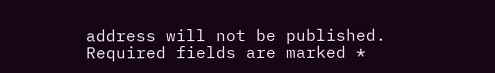address will not be published. Required fields are marked *